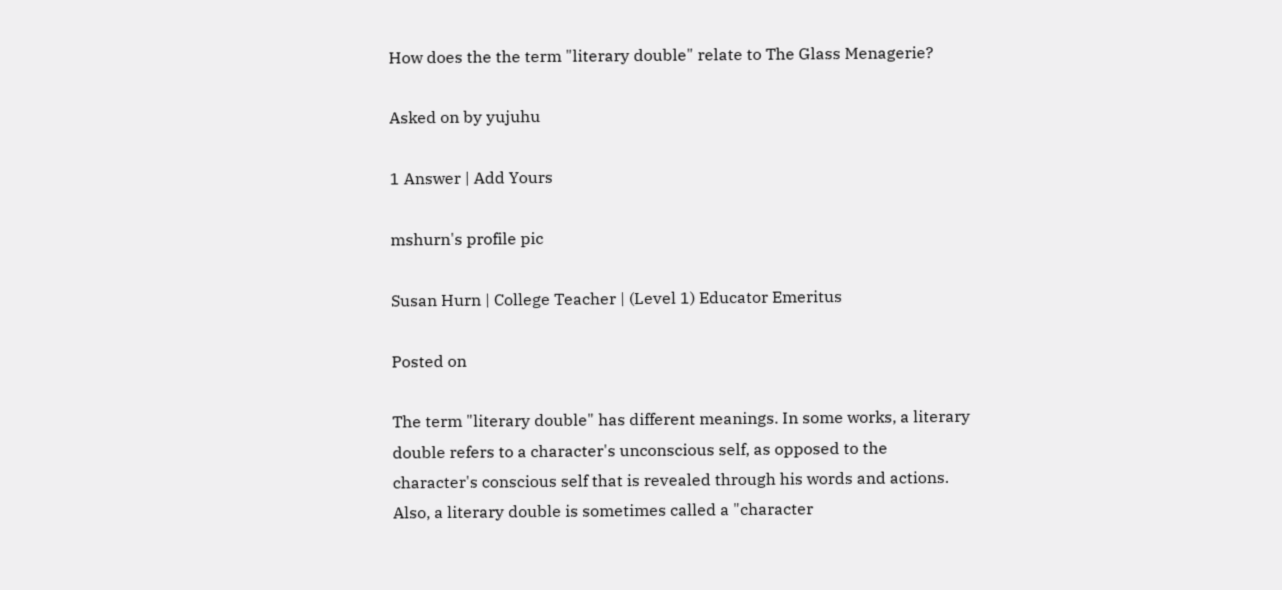How does the the term "literary double" relate to The Glass Menagerie?

Asked on by yujuhu

1 Answer | Add Yours

mshurn's profile pic

Susan Hurn | College Teacher | (Level 1) Educator Emeritus

Posted on

The term "literary double" has different meanings. In some works, a literary double refers to a character's unconscious self, as opposed to the character's conscious self that is revealed through his words and actions. Also, a literary double is sometimes called a "character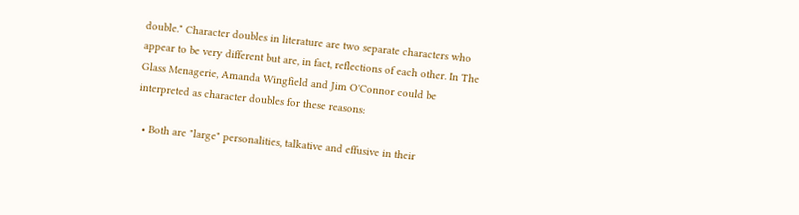double." Character doubles in literature are two separate characters who appear to be very different but are, in fact, reflections of each other. In The Glass Menagerie, Amanda Wingfield and Jim O'Connor could be interpreted as character doubles for these reasons:

  • Both are "large" personalities, talkative and effusive in their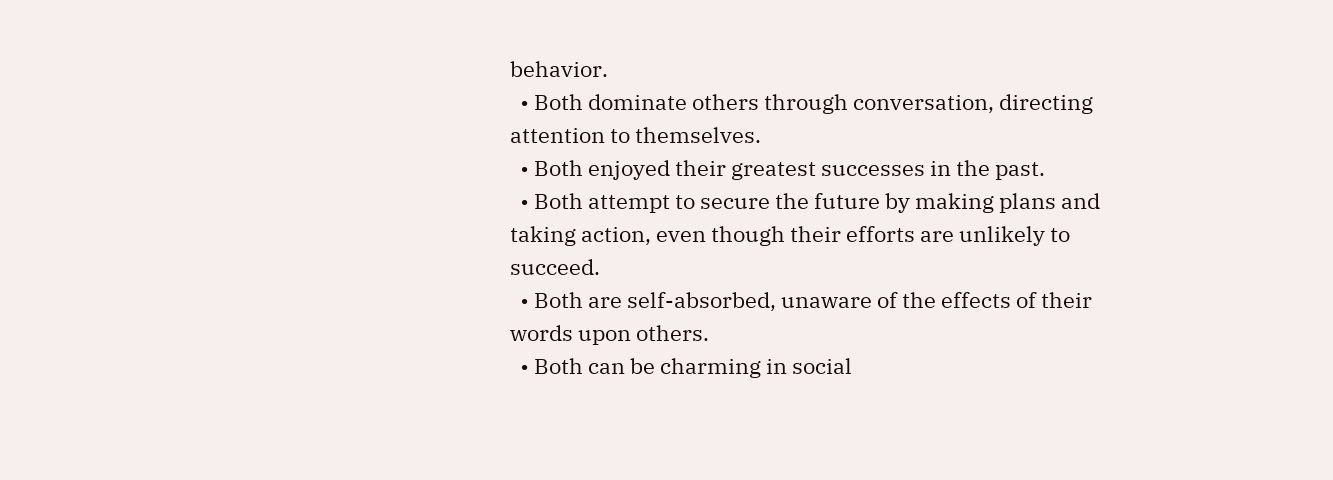behavior.
  • Both dominate others through conversation, directing attention to themselves.
  • Both enjoyed their greatest successes in the past.
  • Both attempt to secure the future by making plans and taking action, even though their efforts are unlikely to succeed.
  • Both are self-absorbed, unaware of the effects of their words upon others.
  • Both can be charming in social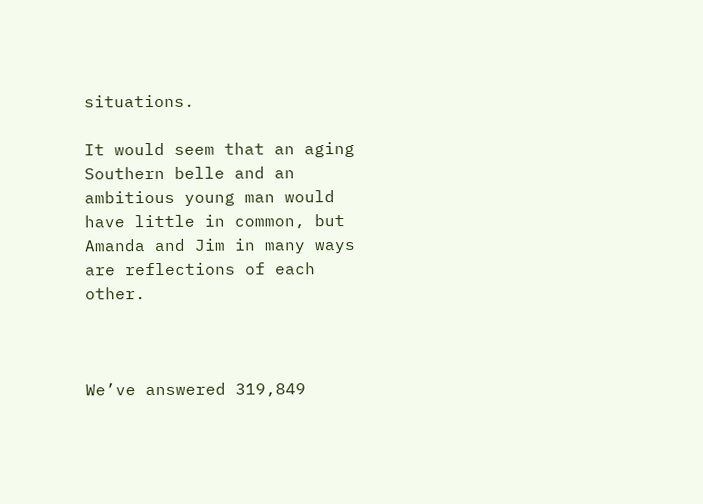situations.

It would seem that an aging Southern belle and an ambitious young man would have little in common, but Amanda and Jim in many ways are reflections of each other.



We’ve answered 319,849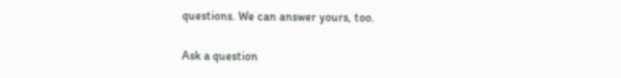questions. We can answer yours, too.

Ask a question